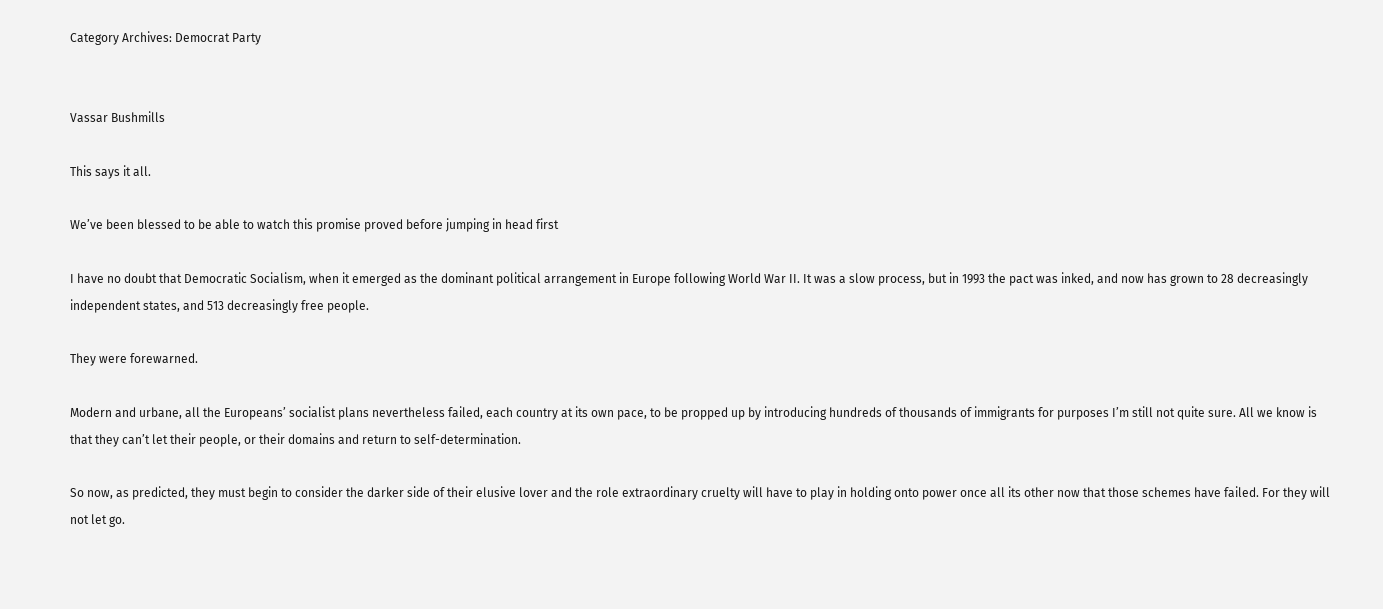Category Archives: Democrat Party


Vassar Bushmills

This says it all.

We’ve been blessed to be able to watch this promise proved before jumping in head first

I have no doubt that Democratic Socialism, when it emerged as the dominant political arrangement in Europe following World War II. It was a slow process, but in 1993 the pact was inked, and now has grown to 28 decreasingly independent states, and 513 decreasingly free people.

They were forewarned.

Modern and urbane, all the Europeans’ socialist plans nevertheless failed, each country at its own pace, to be propped up by introducing hundreds of thousands of immigrants for purposes I’m still not quite sure. All we know is that they can’t let their people, or their domains and return to self-determination.

So now, as predicted, they must begin to consider the darker side of their elusive lover and the role extraordinary cruelty will have to play in holding onto power once all its other now that those schemes have failed. For they will not let go.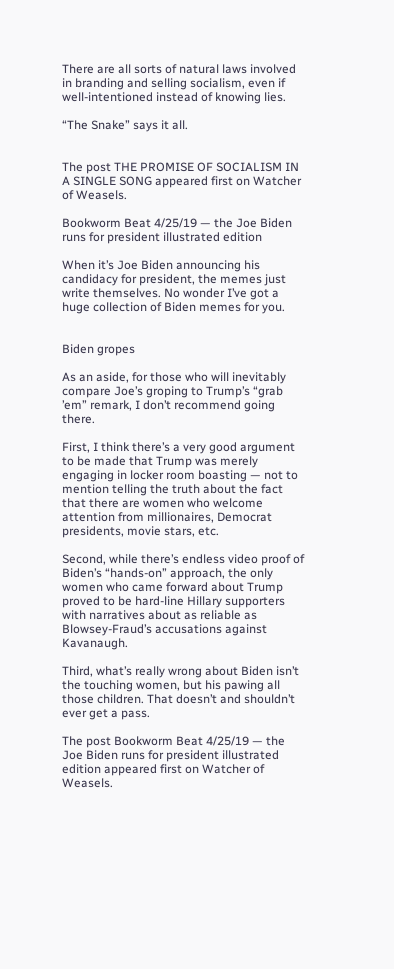There are all sorts of natural laws involved in branding and selling socialism, even if well-intentioned instead of knowing lies.

“The Snake” says it all.


The post THE PROMISE OF SOCIALISM IN A SINGLE SONG appeared first on Watcher of Weasels.

Bookworm Beat 4/25/19 — the Joe Biden runs for president illustrated edition

When it’s Joe Biden announcing his candidacy for president, the memes just write themselves. No wonder I’ve got a huge collection of Biden memes for you.


Biden gropes

As an aside, for those who will inevitably compare Joe’s groping to Trump’s “grab ’em” remark, I don’t recommend going there.

First, I think there’s a very good argument to be made that Trump was merely engaging in locker room boasting — not to mention telling the truth about the fact that there are women who welcome attention from millionaires, Democrat presidents, movie stars, etc.

Second, while there’s endless video proof of Biden’s “hands-on” approach, the only women who came forward about Trump proved to be hard-line Hillary supporters with narratives about as reliable as Blowsey-Fraud’s accusations against Kavanaugh.

Third, what’s really wrong about Biden isn’t the touching women, but his pawing all those children. That doesn’t and shouldn’t ever get a pass.

The post Bookworm Beat 4/25/19 — the Joe Biden runs for president illustrated edition appeared first on Watcher of Weasels.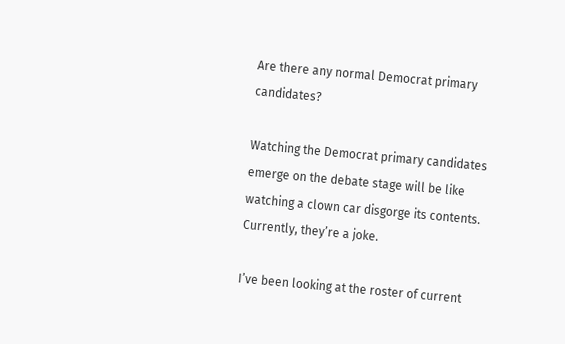Are there any normal Democrat primary candidates?

Watching the Democrat primary candidates emerge on the debate stage will be like watching a clown car disgorge its contents. Currently, they’re a joke.

I’ve been looking at the roster of current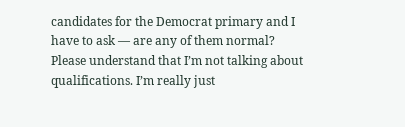candidates for the Democrat primary and I have to ask — are any of them normal? Please understand that I’m not talking about qualifications. I’m really just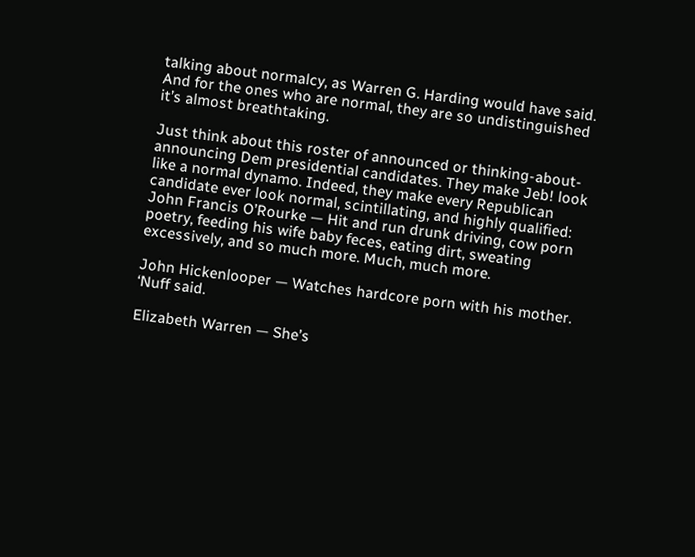talking about normalcy, as Warren G. Harding would have said. And for the ones who are normal, they are so undistinguished it’s almost breathtaking.

Just think about this roster of announced or thinking-about-announcing Dem presidential candidates. They make Jeb! look like a normal dynamo. Indeed, they make every Republican candidate ever look normal, scintillating, and highly qualified:
John Francis O’Rourke — Hit and run drunk driving, cow porn poetry, feeding his wife baby feces, eating dirt, sweating excessively, and so much more. Much, much more.

John Hickenlooper — Watches hardcore porn with his mother. ‘Nuff said.

Elizabeth Warren — She’s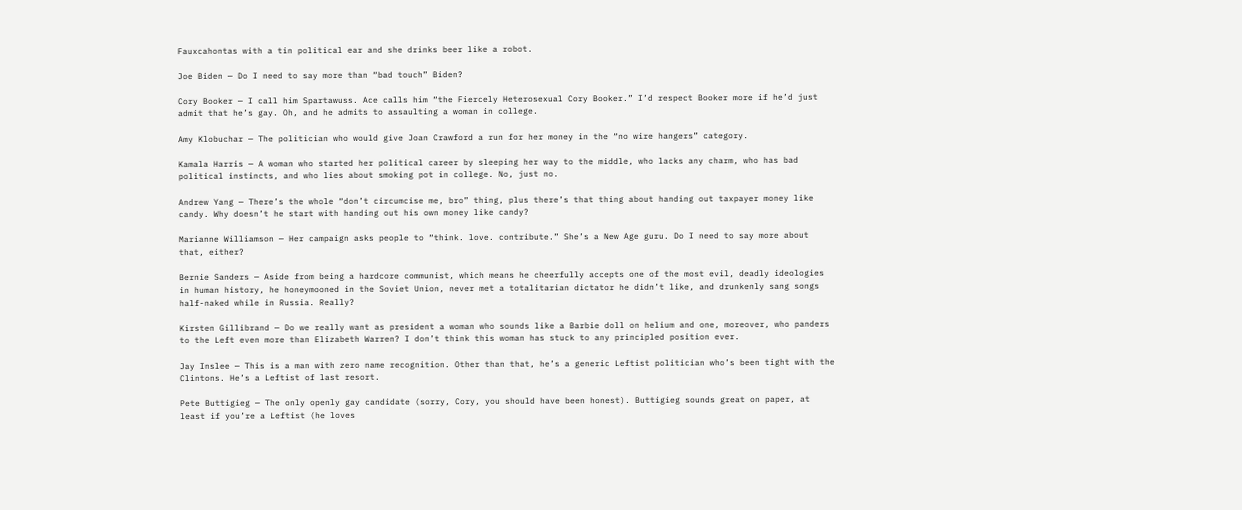Fauxcahontas with a tin political ear and she drinks beer like a robot.

Joe Biden — Do I need to say more than “bad touch” Biden?

Cory Booker — I call him Spartawuss. Ace calls him “the Fiercely Heterosexual Cory Booker.” I’d respect Booker more if he’d just admit that he’s gay. Oh, and he admits to assaulting a woman in college.

Amy Klobuchar — The politician who would give Joan Crawford a run for her money in the “no wire hangers” category.

Kamala Harris — A woman who started her political career by sleeping her way to the middle, who lacks any charm, who has bad political instincts, and who lies about smoking pot in college. No, just no.

Andrew Yang — There’s the whole “don’t circumcise me, bro” thing, plus there’s that thing about handing out taxpayer money like candy. Why doesn’t he start with handing out his own money like candy?

Marianne Williamson — Her campaign asks people to “think. love. contribute.” She’s a New Age guru. Do I need to say more about that, either?

Bernie Sanders — Aside from being a hardcore communist, which means he cheerfully accepts one of the most evil, deadly ideologies in human history, he honeymooned in the Soviet Union, never met a totalitarian dictator he didn’t like, and drunkenly sang songs half-naked while in Russia. Really?

Kirsten Gillibrand — Do we really want as president a woman who sounds like a Barbie doll on helium and one, moreover, who panders to the Left even more than Elizabeth Warren? I don’t think this woman has stuck to any principled position ever.

Jay Inslee — This is a man with zero name recognition. Other than that, he’s a generic Leftist politician who’s been tight with the Clintons. He’s a Leftist of last resort.

Pete Buttigieg — The only openly gay candidate (sorry, Cory, you should have been honest). Buttigieg sounds great on paper, at least if you’re a Leftist (he loves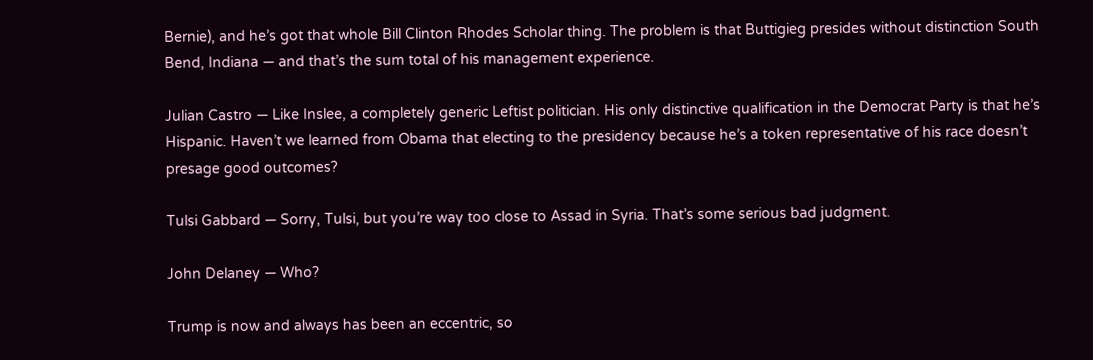Bernie), and he’s got that whole Bill Clinton Rhodes Scholar thing. The problem is that Buttigieg presides without distinction South Bend, Indiana — and that’s the sum total of his management experience.

Julian Castro — Like Inslee, a completely generic Leftist politician. His only distinctive qualification in the Democrat Party is that he’s Hispanic. Haven’t we learned from Obama that electing to the presidency because he’s a token representative of his race doesn’t presage good outcomes?

Tulsi Gabbard — Sorry, Tulsi, but you’re way too close to Assad in Syria. That’s some serious bad judgment.

John Delaney — Who?

Trump is now and always has been an eccentric, so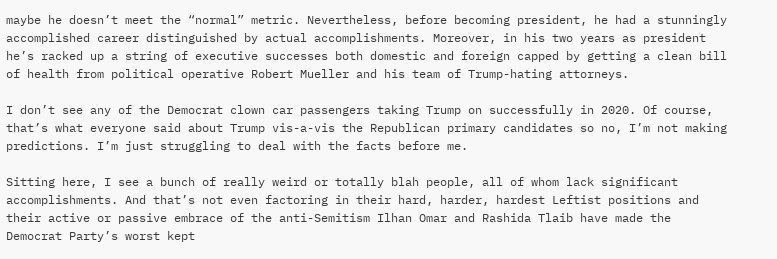maybe he doesn’t meet the “normal” metric. Nevertheless, before becoming president, he had a stunningly accomplished career distinguished by actual accomplishments. Moreover, in his two years as president he’s racked up a string of executive successes both domestic and foreign capped by getting a clean bill of health from political operative Robert Mueller and his team of Trump-hating attorneys.

I don’t see any of the Democrat clown car passengers taking Trump on successfully in 2020. Of course, that’s what everyone said about Trump vis-a-vis the Republican primary candidates so no, I’m not making predictions. I’m just struggling to deal with the facts before me.

Sitting here, I see a bunch of really weird or totally blah people, all of whom lack significant accomplishments. And that’s not even factoring in their hard, harder, hardest Leftist positions and their active or passive embrace of the anti-Semitism Ilhan Omar and Rashida Tlaib have made the Democrat Party’s worst kept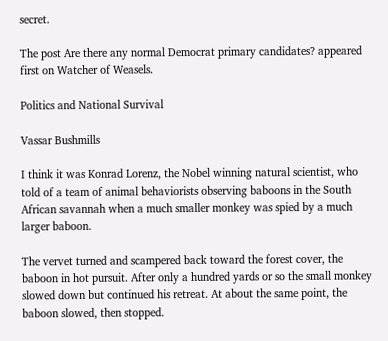secret.

The post Are there any normal Democrat primary candidates? appeared first on Watcher of Weasels.

Politics and National Survival

Vassar Bushmills

I think it was Konrad Lorenz, the Nobel winning natural scientist, who told of a team of animal behaviorists observing baboons in the South African savannah when a much smaller monkey was spied by a much larger baboon.

The vervet turned and scampered back toward the forest cover, the baboon in hot pursuit. After only a hundred yards or so the small monkey slowed down but continued his retreat. At about the same point, the baboon slowed, then stopped.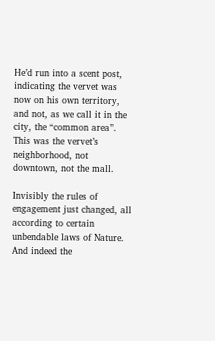He’d run into a scent post, indicating the vervet was now on his own territory, and not, as we call it in the city, the “common area”. This was the vervet’s neighborhood, not downtown, not the mall.

Invisibly the rules of engagement just changed, all according to certain unbendable laws of Nature. And indeed the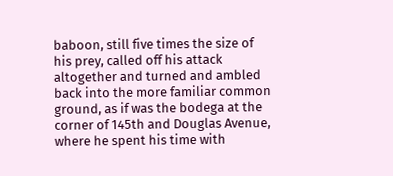baboon, still five times the size of his prey, called off his attack altogether and turned and ambled back into the more familiar common ground, as if was the bodega at the corner of 145th and Douglas Avenue, where he spent his time with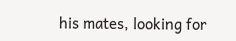his mates, looking for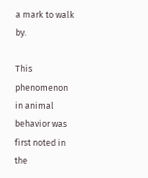a mark to walk by.

This phenomenon in animal behavior was first noted in the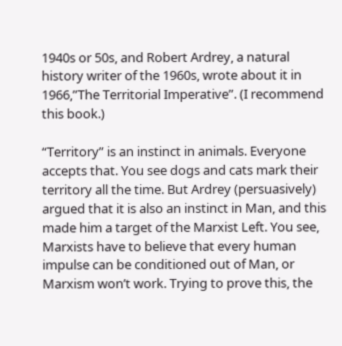1940s or 50s, and Robert Ardrey, a natural history writer of the 1960s, wrote about it in 1966,”The Territorial Imperative”. (I recommend this book.)

“Territory” is an instinct in animals. Everyone accepts that. You see dogs and cats mark their territory all the time. But Ardrey (persuasively) argued that it is also an instinct in Man, and this made him a target of the Marxist Left. You see, Marxists have to believe that every human impulse can be conditioned out of Man, or Marxism won’t work. Trying to prove this, the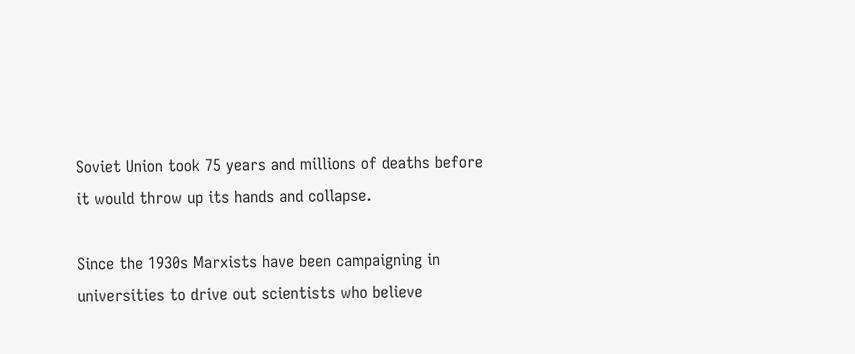Soviet Union took 75 years and millions of deaths before it would throw up its hands and collapse.

Since the 1930s Marxists have been campaigning in universities to drive out scientists who believe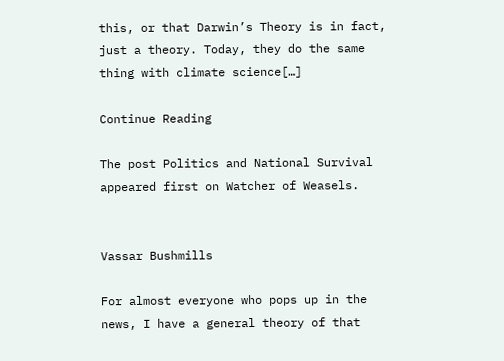this, or that Darwin’s Theory is in fact, just a theory. Today, they do the same thing with climate science[…]

Continue Reading

The post Politics and National Survival appeared first on Watcher of Weasels.


Vassar Bushmills

For almost everyone who pops up in the news, I have a general theory of that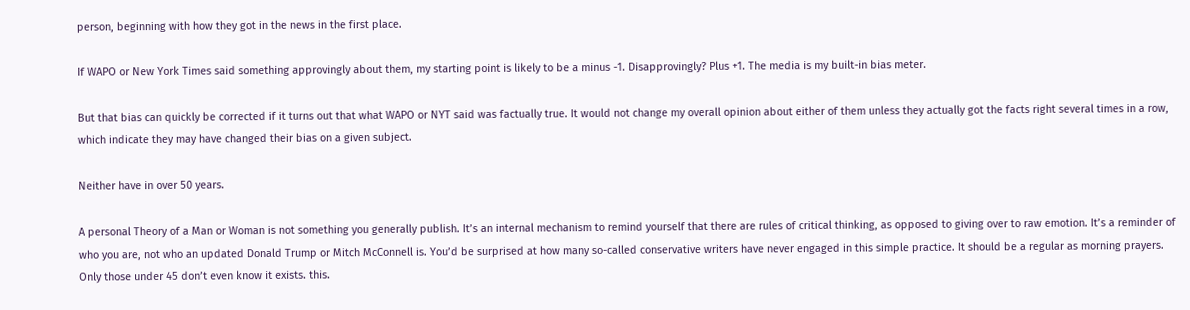person, beginning with how they got in the news in the first place.

If WAPO or New York Times said something approvingly about them, my starting point is likely to be a minus -1. Disapprovingly? Plus +1. The media is my built-in bias meter.

But that bias can quickly be corrected if it turns out that what WAPO or NYT said was factually true. It would not change my overall opinion about either of them unless they actually got the facts right several times in a row, which indicate they may have changed their bias on a given subject.

Neither have in over 50 years.

A personal Theory of a Man or Woman is not something you generally publish. It’s an internal mechanism to remind yourself that there are rules of critical thinking, as opposed to giving over to raw emotion. It’s a reminder of who you are, not who an updated Donald Trump or Mitch McConnell is. You’d be surprised at how many so-called conservative writers have never engaged in this simple practice. It should be a regular as morning prayers. Only those under 45 don’t even know it exists. this.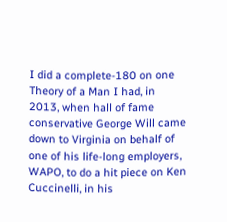I did a complete-180 on one Theory of a Man I had, in 2013, when hall of fame conservative George Will came down to Virginia on behalf of one of his life-long employers, WAPO, to do a hit piece on Ken Cuccinelli, in his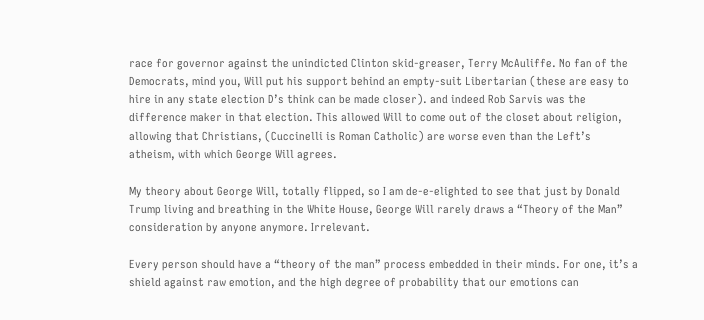race for governor against the unindicted Clinton skid-greaser, Terry McAuliffe. No fan of the Democrats, mind you, Will put his support behind an empty-suit Libertarian (these are easy to hire in any state election D’s think can be made closer). and indeed Rob Sarvis was the difference maker in that election. This allowed Will to come out of the closet about religion, allowing that Christians, (Cuccinelli is Roman Catholic) are worse even than the Left’s atheism, with which George Will agrees.

My theory about George Will, totally flipped, so I am de-e-elighted to see that just by Donald Trump living and breathing in the White House, George Will rarely draws a “Theory of the Man” consideration by anyone anymore. Irrelevant.

Every person should have a “theory of the man” process embedded in their minds. For one, it’s a shield against raw emotion, and the high degree of probability that our emotions can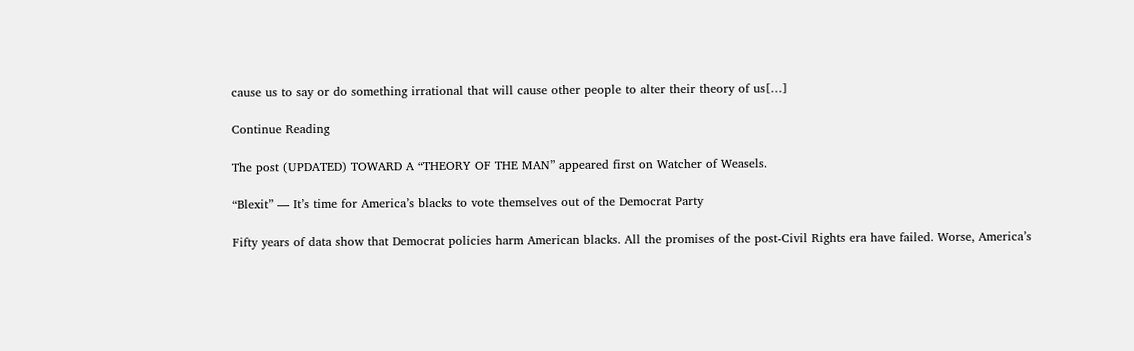cause us to say or do something irrational that will cause other people to alter their theory of us[…]

Continue Reading

The post (UPDATED) TOWARD A “THEORY OF THE MAN” appeared first on Watcher of Weasels.

“Blexit” — It’s time for America’s blacks to vote themselves out of the Democrat Party

Fifty years of data show that Democrat policies harm American blacks. All the promises of the post-Civil Rights era have failed. Worse, America’s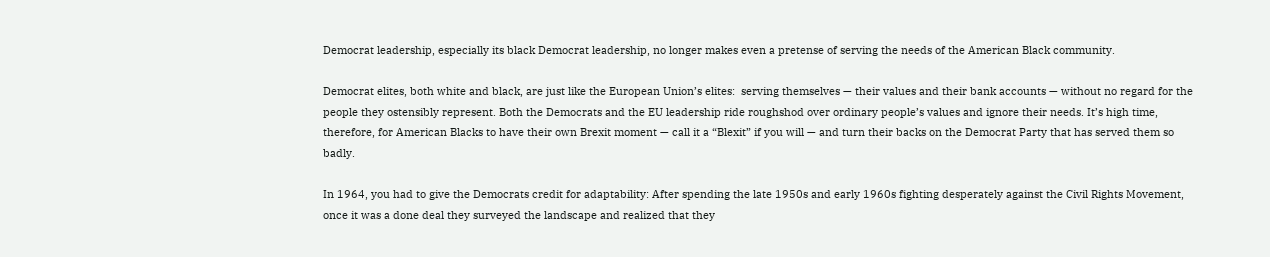Democrat leadership, especially its black Democrat leadership, no longer makes even a pretense of serving the needs of the American Black community.

Democrat elites, both white and black, are just like the European Union’s elites:  serving themselves — their values and their bank accounts — without no regard for the people they ostensibly represent. Both the Democrats and the EU leadership ride roughshod over ordinary people’s values and ignore their needs. It’s high time, therefore, for American Blacks to have their own Brexit moment — call it a “Blexit” if you will — and turn their backs on the Democrat Party that has served them so badly.

In 1964, you had to give the Democrats credit for adaptability: After spending the late 1950s and early 1960s fighting desperately against the Civil Rights Movement, once it was a done deal they surveyed the landscape and realized that they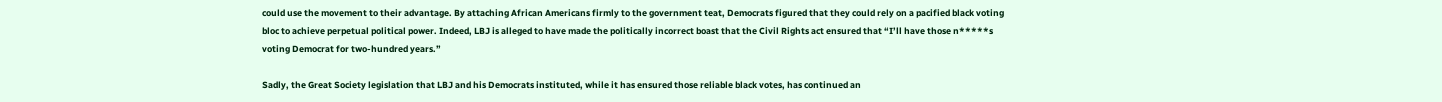could use the movement to their advantage. By attaching African Americans firmly to the government teat, Democrats figured that they could rely on a pacified black voting bloc to achieve perpetual political power. Indeed, LBJ is alleged to have made the politically incorrect boast that the Civil Rights act ensured that “I’ll have those n*****s voting Democrat for two-hundred years.”

Sadly, the Great Society legislation that LBJ and his Democrats instituted, while it has ensured those reliable black votes, has continued an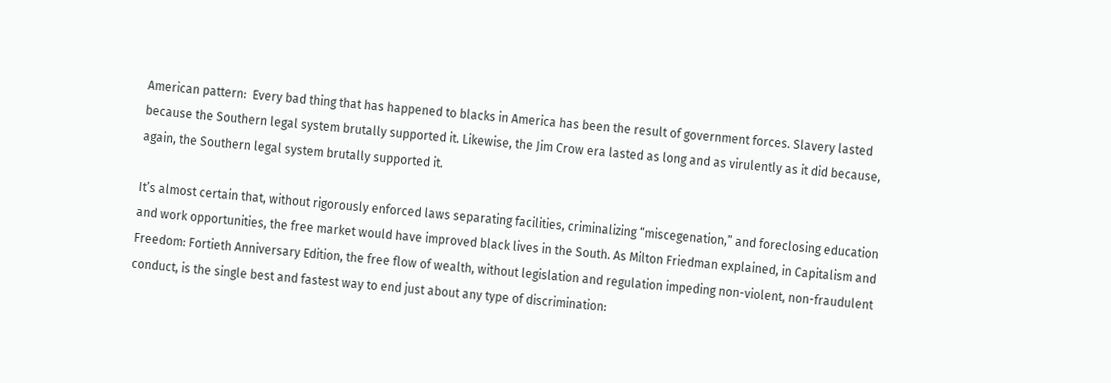American pattern:  Every bad thing that has happened to blacks in America has been the result of government forces. Slavery lasted because the Southern legal system brutally supported it. Likewise, the Jim Crow era lasted as long and as virulently as it did because, again, the Southern legal system brutally supported it.

It’s almost certain that, without rigorously enforced laws separating facilities, criminalizing “miscegenation,” and foreclosing education and work opportunities, the free market would have improved black lives in the South. As Milton Friedman explained, in Capitalism and Freedom: Fortieth Anniversary Edition, the free flow of wealth, without legislation and regulation impeding non-violent, non-fraudulent conduct, is the single best and fastest way to end just about any type of discrimination: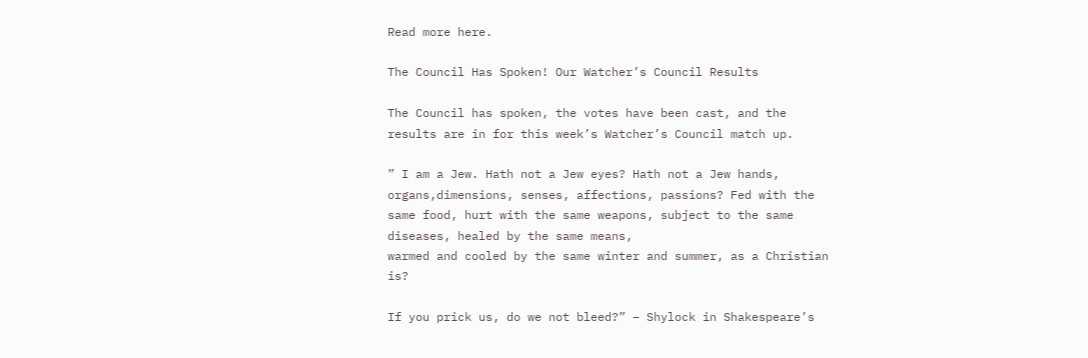Read more here.

The Council Has Spoken! Our Watcher’s Council Results

The Council has spoken, the votes have been cast, and the results are in for this week’s Watcher’s Council match up.

” I am a Jew. Hath not a Jew eyes? Hath not a Jew hands, organs,dimensions, senses, affections, passions? Fed with the same food, hurt with the same weapons, subject to the same diseases, healed by the same means,
warmed and cooled by the same winter and summer, as a Christian is?

If you prick us, do we not bleed?” – Shylock in Shakespeare’s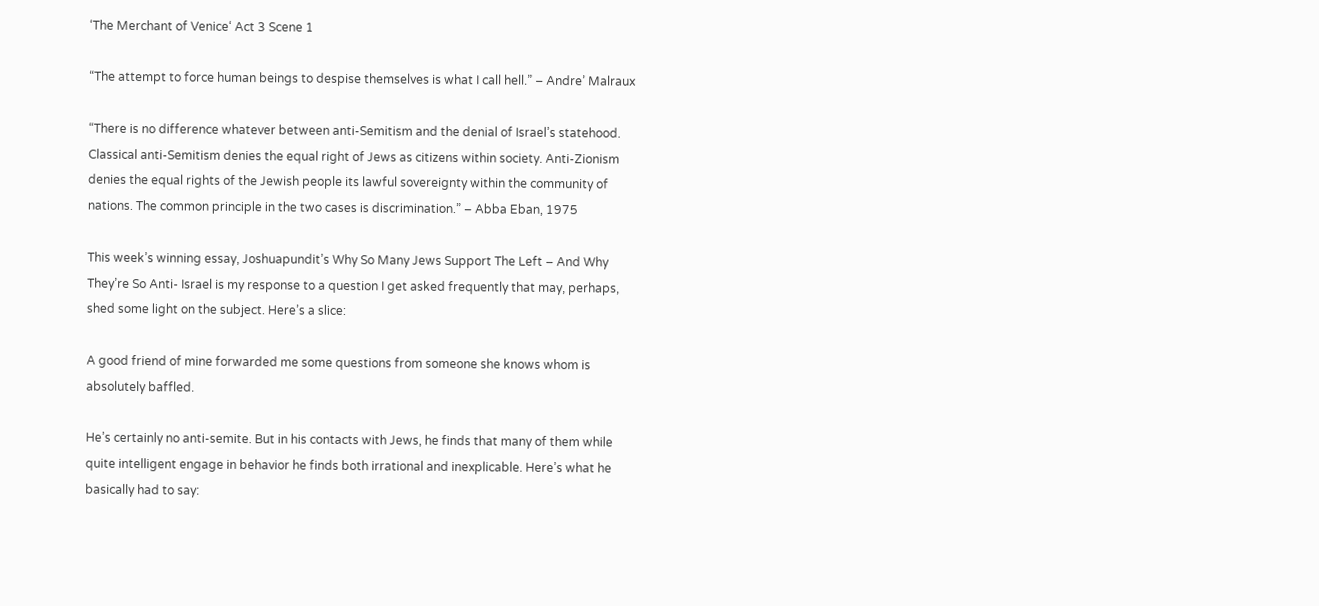‘The Merchant of Venice‘ Act 3 Scene 1

“The attempt to force human beings to despise themselves is what I call hell.” – Andre’ Malraux

“There is no difference whatever between anti-Semitism and the denial of Israel’s statehood. Classical anti-Semitism denies the equal right of Jews as citizens within society. Anti-Zionism denies the equal rights of the Jewish people its lawful sovereignty within the community of nations. The common principle in the two cases is discrimination.” – Abba Eban, 1975

This week’s winning essay, Joshuapundit’s Why So Many Jews Support The Left – And Why They’re So Anti- Israel is my response to a question I get asked frequently that may, perhaps, shed some light on the subject. Here’s a slice:

A good friend of mine forwarded me some questions from someone she knows whom is absolutely baffled.

He’s certainly no anti-semite. But in his contacts with Jews, he finds that many of them while quite intelligent engage in behavior he finds both irrational and inexplicable. Here’s what he basically had to say: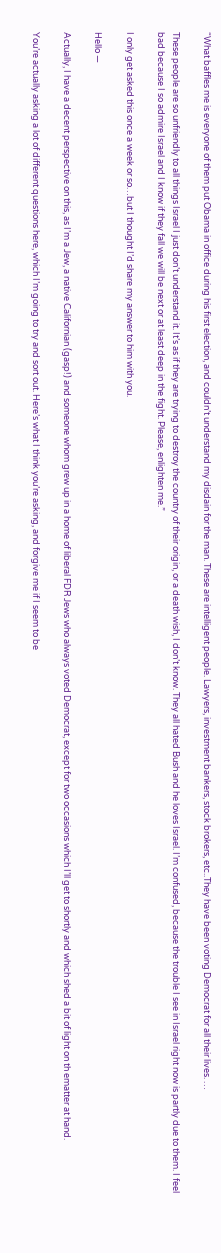“What baffles me is everyone of them put Obama in office during his first election, and couldn’t understand my disdain for the man. These are intelligent people. Lawyers, investment bankers, stock brokers, etc..They have been voting Democrat for all their lives. …

These people are so unfriendly to all things Israel I just don’t understand it. It’s as if they are trying to destroy the country of their origin, or a death wish, I don’t know. They all hated Bush and he loves Israel. I’m confused, because the trouble I see in Israel right now is partly due to them. I feel bad because I so admire Israel and I know if they fall we will be next or at least deep in the fight. Please, enlighten me.”

I only get asked this once a week or so…but I thought I’d share my answer to him with you.

Hello —

Actually, I have a decent perspective on this, as I’m a Jew, a native Californian (gasp!) and someone whom grew up in a home of liberal FDR Jews who always voted Democrat, except for two occasions which I’ll get to shortly and which shed a bit of light on th ematter at hand.

You’re actually asking a lot of different questions here, which I’m going to try and sort out. Here’s what I think you’re asking, and forgive me if I seem to be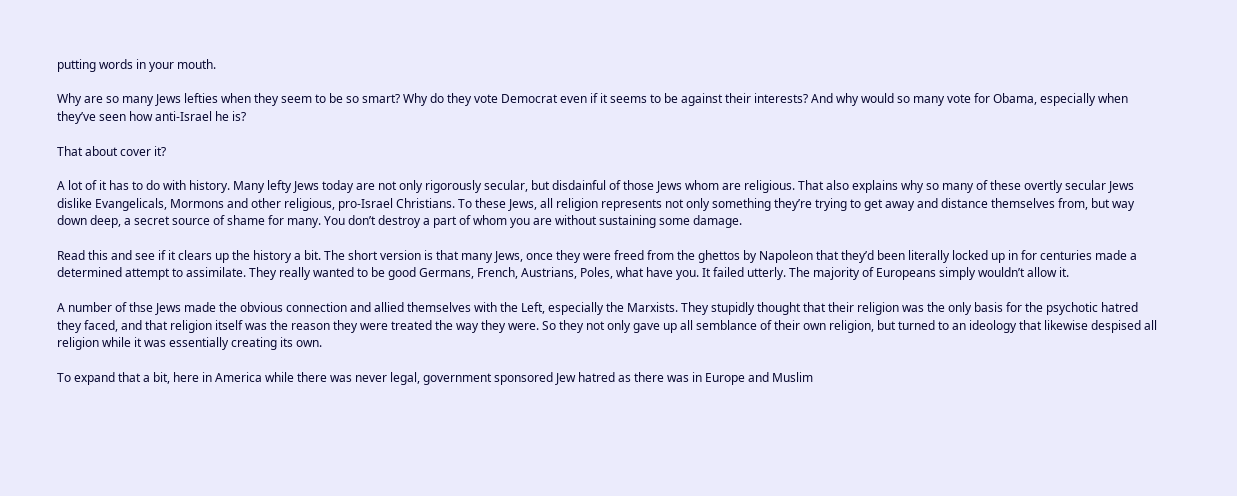putting words in your mouth.

Why are so many Jews lefties when they seem to be so smart? Why do they vote Democrat even if it seems to be against their interests? And why would so many vote for Obama, especially when they’ve seen how anti-Israel he is?

That about cover it?

A lot of it has to do with history. Many lefty Jews today are not only rigorously secular, but disdainful of those Jews whom are religious. That also explains why so many of these overtly secular Jews dislike Evangelicals, Mormons and other religious, pro-Israel Christians. To these Jews, all religion represents not only something they’re trying to get away and distance themselves from, but way down deep, a secret source of shame for many. You don’t destroy a part of whom you are without sustaining some damage.

Read this and see if it clears up the history a bit. The short version is that many Jews, once they were freed from the ghettos by Napoleon that they’d been literally locked up in for centuries made a determined attempt to assimilate. They really wanted to be good Germans, French, Austrians, Poles, what have you. It failed utterly. The majority of Europeans simply wouldn’t allow it.

A number of thse Jews made the obvious connection and allied themselves with the Left, especially the Marxists. They stupidly thought that their religion was the only basis for the psychotic hatred they faced, and that religion itself was the reason they were treated the way they were. So they not only gave up all semblance of their own religion, but turned to an ideology that likewise despised all religion while it was essentially creating its own.

To expand that a bit, here in America while there was never legal, government sponsored Jew hatred as there was in Europe and Muslim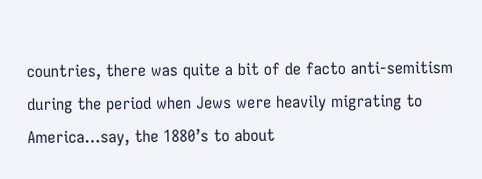countries, there was quite a bit of de facto anti-semitism during the period when Jews were heavily migrating to America…say, the 1880’s to about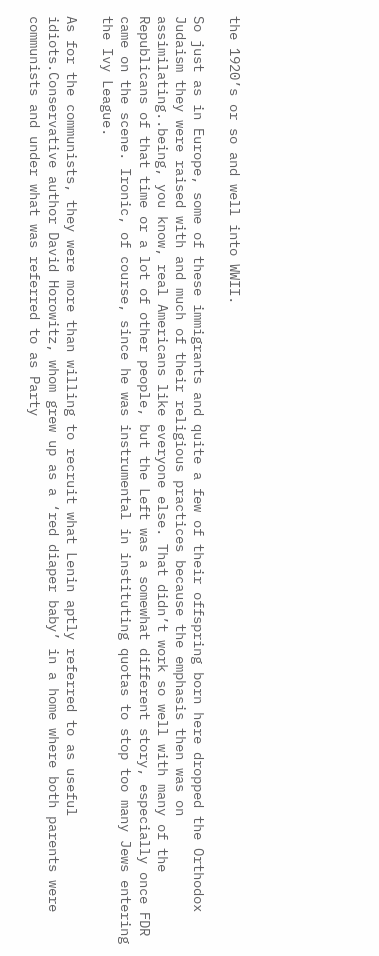the 1920’s or so and well into WWII.

So just as in Europe, some of these immigrants and quite a few of their offspring born here dropped the Orthodox Judaism they were raised with and much of their religious practices because the emphasis then was on assimilating..being, you know, real Americans like everyone else. That didn’t work so well with many of the Republicans of that time or a lot of other people, but the Left was a somewhat different story, especially once FDR came on the scene. Ironic, of course, since he was instrumental in instituting quotas to stop too many Jews entering the Ivy League.

As for the communists, they were more than willing to recruit what Lenin aptly referred to as useful idiots.Conservative author David Horowitz, whom grew up as a ‘red diaper baby’ in a home where both parents were communists and under what was referred to as Party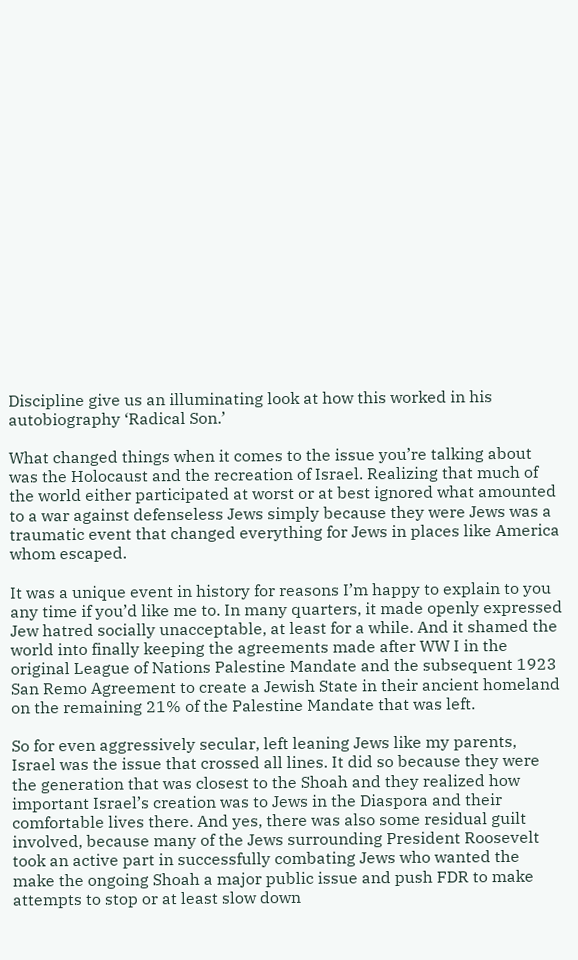Discipline give us an illuminating look at how this worked in his autobiography ‘Radical Son.’

What changed things when it comes to the issue you’re talking about was the Holocaust and the recreation of Israel. Realizing that much of the world either participated at worst or at best ignored what amounted to a war against defenseless Jews simply because they were Jews was a traumatic event that changed everything for Jews in places like America whom escaped.

It was a unique event in history for reasons I’m happy to explain to you any time if you’d like me to. In many quarters, it made openly expressed Jew hatred socially unacceptable, at least for a while. And it shamed the world into finally keeping the agreements made after WW I in the original League of Nations Palestine Mandate and the subsequent 1923 San Remo Agreement to create a Jewish State in their ancient homeland on the remaining 21% of the Palestine Mandate that was left.

So for even aggressively secular, left leaning Jews like my parents, Israel was the issue that crossed all lines. It did so because they were the generation that was closest to the Shoah and they realized how important Israel’s creation was to Jews in the Diaspora and their comfortable lives there. And yes, there was also some residual guilt involved, because many of the Jews surrounding President Roosevelt took an active part in successfully combating Jews who wanted the make the ongoing Shoah a major public issue and push FDR to make attempts to stop or at least slow down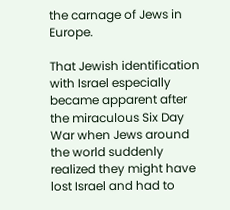the carnage of Jews in Europe.

That Jewish identification with Israel especially became apparent after the miraculous Six Day War when Jews around the world suddenly realized they might have lost Israel and had to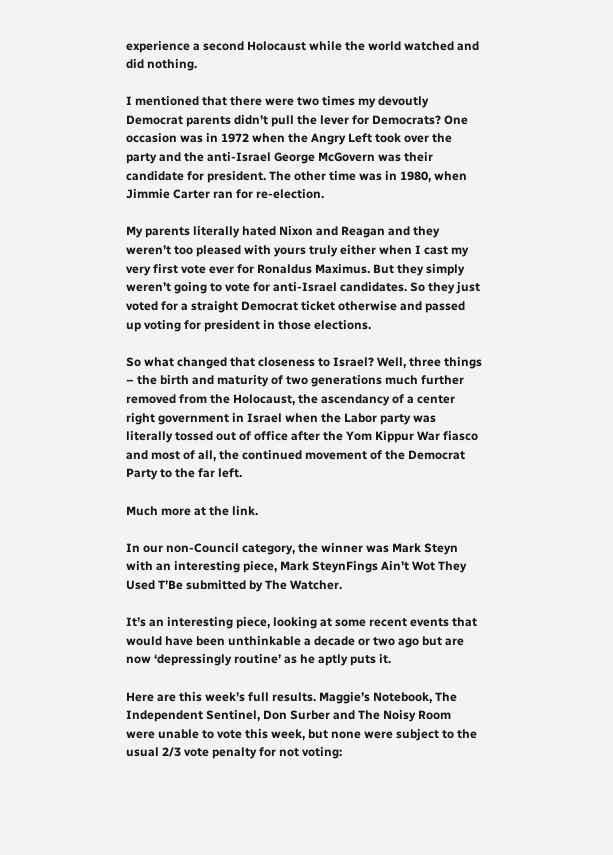experience a second Holocaust while the world watched and did nothing.

I mentioned that there were two times my devoutly Democrat parents didn’t pull the lever for Democrats? One occasion was in 1972 when the Angry Left took over the party and the anti-Israel George McGovern was their candidate for president. The other time was in 1980, when Jimmie Carter ran for re-election.

My parents literally hated Nixon and Reagan and they weren’t too pleased with yours truly either when I cast my very first vote ever for Ronaldus Maximus. But they simply weren’t going to vote for anti-Israel candidates. So they just voted for a straight Democrat ticket otherwise and passed up voting for president in those elections.

So what changed that closeness to Israel? Well, three things – the birth and maturity of two generations much further removed from the Holocaust, the ascendancy of a center right government in Israel when the Labor party was literally tossed out of office after the Yom Kippur War fiasco and most of all, the continued movement of the Democrat Party to the far left.

Much more at the link.

In our non-Council category, the winner was Mark Steyn with an interesting piece, Mark SteynFings Ain’t Wot They Used T’Be submitted by The Watcher.

It’s an interesting piece, looking at some recent events that would have been unthinkable a decade or two ago but are now ‘depressingly routine’ as he aptly puts it.

Here are this week’s full results. Maggie’s Notebook, The Independent Sentinel, Don Surber and The Noisy Room were unable to vote this week, but none were subject to the usual 2/3 vote penalty for not voting: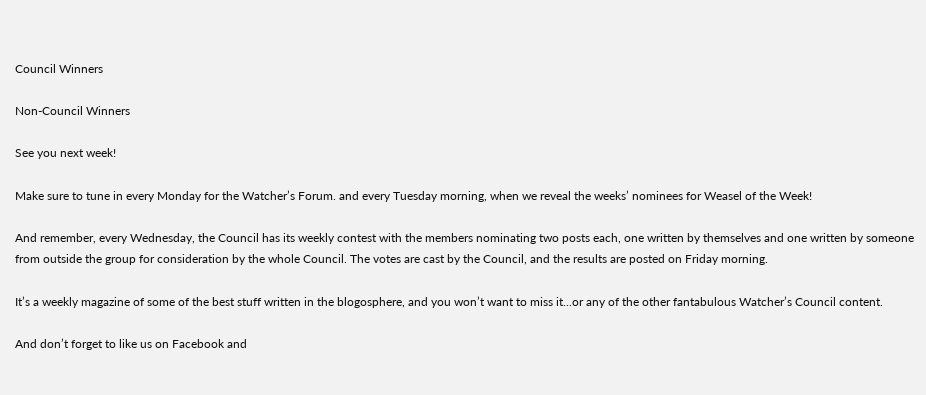Council Winners

Non-Council Winners

See you next week!

Make sure to tune in every Monday for the Watcher’s Forum. and every Tuesday morning, when we reveal the weeks’ nominees for Weasel of the Week!

And remember, every Wednesday, the Council has its weekly contest with the members nominating two posts each, one written by themselves and one written by someone from outside the group for consideration by the whole Council. The votes are cast by the Council, and the results are posted on Friday morning.

It’s a weekly magazine of some of the best stuff written in the blogosphere, and you won’t want to miss it...or any of the other fantabulous Watcher’s Council content.

And don’t forget to like us on Facebook and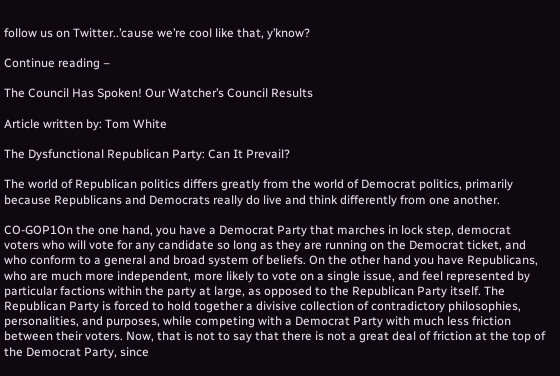follow us on Twitter..’cause we’re cool like that, y’know?

Continue reading –

The Council Has Spoken! Our Watcher’s Council Results

Article written by: Tom White

The Dysfunctional Republican Party: Can It Prevail?

The world of Republican politics differs greatly from the world of Democrat politics, primarily because Republicans and Democrats really do live and think differently from one another.

CO-GOP1On the one hand, you have a Democrat Party that marches in lock step, democrat voters who will vote for any candidate so long as they are running on the Democrat ticket, and who conform to a general and broad system of beliefs. On the other hand you have Republicans, who are much more independent, more likely to vote on a single issue, and feel represented by particular factions within the party at large, as opposed to the Republican Party itself. The Republican Party is forced to hold together a divisive collection of contradictory philosophies, personalities, and purposes, while competing with a Democrat Party with much less friction between their voters. Now, that is not to say that there is not a great deal of friction at the top of the Democrat Party, since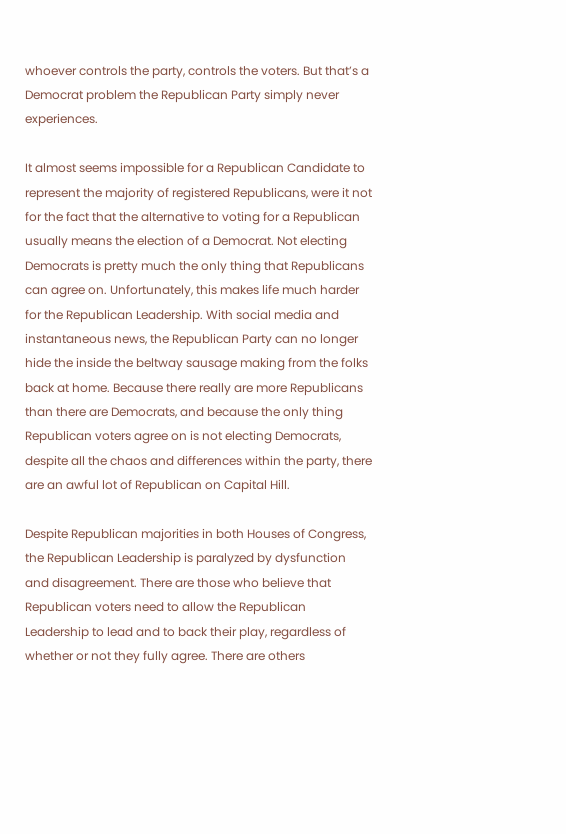whoever controls the party, controls the voters. But that’s a Democrat problem the Republican Party simply never experiences.

It almost seems impossible for a Republican Candidate to represent the majority of registered Republicans, were it not for the fact that the alternative to voting for a Republican usually means the election of a Democrat. Not electing Democrats is pretty much the only thing that Republicans can agree on. Unfortunately, this makes life much harder for the Republican Leadership. With social media and instantaneous news, the Republican Party can no longer hide the inside the beltway sausage making from the folks back at home. Because there really are more Republicans than there are Democrats, and because the only thing Republican voters agree on is not electing Democrats, despite all the chaos and differences within the party, there are an awful lot of Republican on Capital Hill.

Despite Republican majorities in both Houses of Congress, the Republican Leadership is paralyzed by dysfunction and disagreement. There are those who believe that Republican voters need to allow the Republican Leadership to lead and to back their play, regardless of whether or not they fully agree. There are others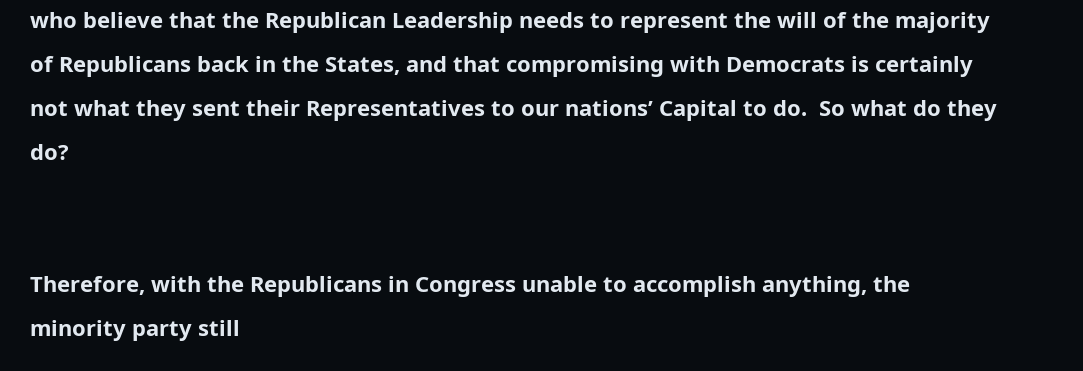who believe that the Republican Leadership needs to represent the will of the majority of Republicans back in the States, and that compromising with Democrats is certainly not what they sent their Representatives to our nations’ Capital to do.  So what do they do?


Therefore, with the Republicans in Congress unable to accomplish anything, the minority party still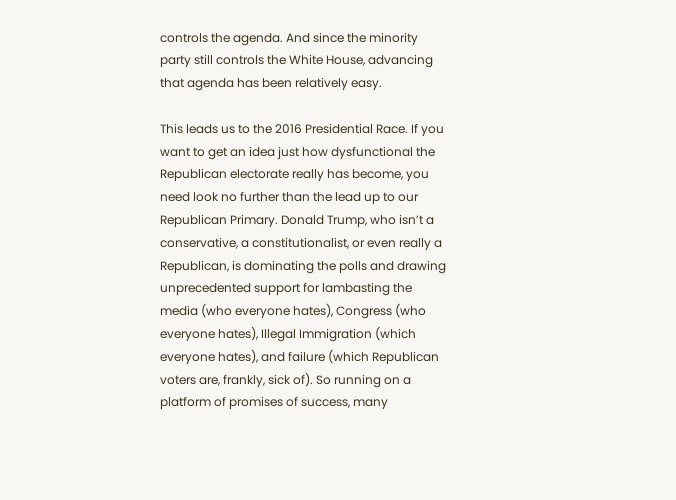controls the agenda. And since the minority party still controls the White House, advancing that agenda has been relatively easy.

This leads us to the 2016 Presidential Race. If you want to get an idea just how dysfunctional the Republican electorate really has become, you need look no further than the lead up to our Republican Primary. Donald Trump, who isn’t a conservative, a constitutionalist, or even really a Republican, is dominating the polls and drawing unprecedented support for lambasting the media (who everyone hates), Congress (who everyone hates), Illegal Immigration (which everyone hates), and failure (which Republican voters are, frankly, sick of). So running on a platform of promises of success, many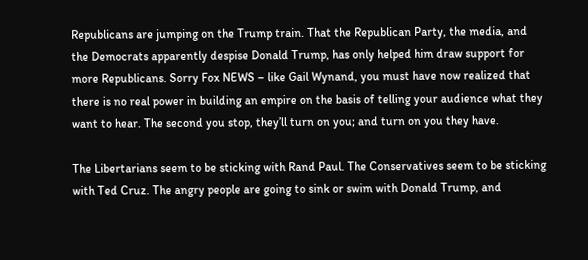Republicans are jumping on the Trump train. That the Republican Party, the media, and the Democrats apparently despise Donald Trump, has only helped him draw support for more Republicans. Sorry Fox NEWS – like Gail Wynand, you must have now realized that there is no real power in building an empire on the basis of telling your audience what they want to hear. The second you stop, they’ll turn on you; and turn on you they have.

The Libertarians seem to be sticking with Rand Paul. The Conservatives seem to be sticking with Ted Cruz. The angry people are going to sink or swim with Donald Trump, and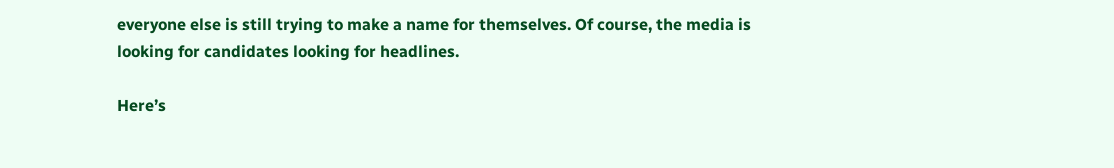everyone else is still trying to make a name for themselves. Of course, the media is looking for candidates looking for headlines.

Here’s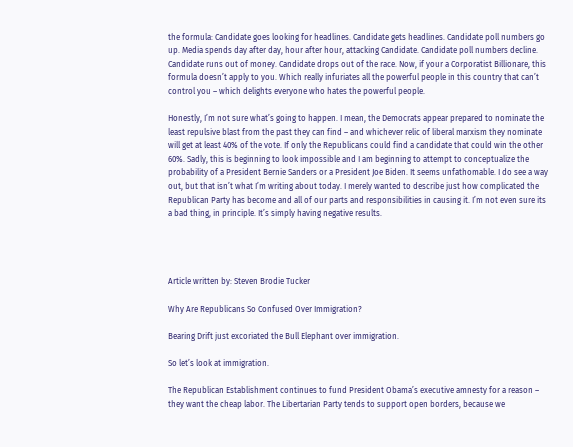the formula: Candidate goes looking for headlines. Candidate gets headlines. Candidate poll numbers go up. Media spends day after day, hour after hour, attacking Candidate. Candidate poll numbers decline. Candidate runs out of money. Candidate drops out of the race. Now, if your a Corporatist Billionare, this formula doesn’t apply to you. Which really infuriates all the powerful people in this country that can’t control you – which delights everyone who hates the powerful people.

Honestly, I’m not sure what’s going to happen. I mean, the Democrats appear prepared to nominate the least repulsive blast from the past they can find – and whichever relic of liberal marxism they nominate will get at least 40% of the vote. If only the Republicans could find a candidate that could win the other 60%. Sadly, this is beginning to look impossible and I am beginning to attempt to conceptualize the probability of a President Bernie Sanders or a President Joe Biden. It seems unfathomable. I do see a way out, but that isn’t what I’m writing about today. I merely wanted to describe just how complicated the Republican Party has become and all of our parts and responsibilities in causing it. I’m not even sure its a bad thing, in principle. It’s simply having negative results.




Article written by: Steven Brodie Tucker

Why Are Republicans So Confused Over Immigration?

Bearing Drift just excoriated the Bull Elephant over immigration.

So let’s look at immigration.

The Republican Establishment continues to fund President Obama’s executive amnesty for a reason – they want the cheap labor. The Libertarian Party tends to support open borders, because we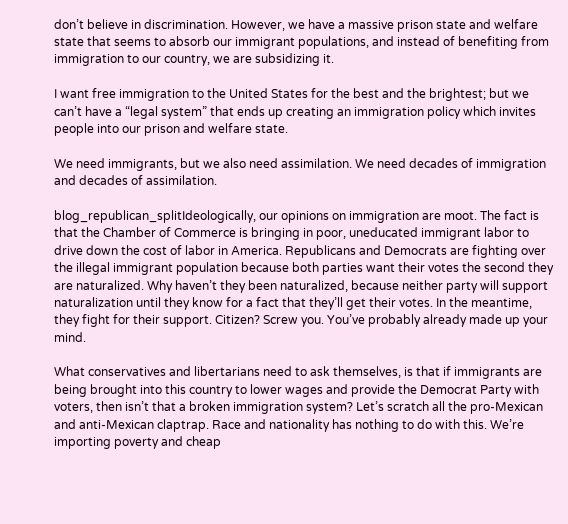don’t believe in discrimination. However, we have a massive prison state and welfare state that seems to absorb our immigrant populations, and instead of benefiting from immigration to our country, we are subsidizing it.

I want free immigration to the United States for the best and the brightest; but we can’t have a “legal system” that ends up creating an immigration policy which invites people into our prison and welfare state.

We need immigrants, but we also need assimilation. We need decades of immigration and decades of assimilation.

blog_republican_splitIdeologically, our opinions on immigration are moot. The fact is that the Chamber of Commerce is bringing in poor, uneducated immigrant labor to drive down the cost of labor in America. Republicans and Democrats are fighting over the illegal immigrant population because both parties want their votes the second they are naturalized. Why haven’t they been naturalized, because neither party will support naturalization until they know for a fact that they’ll get their votes. In the meantime, they fight for their support. Citizen? Screw you. You’ve probably already made up your mind.

What conservatives and libertarians need to ask themselves, is that if immigrants are being brought into this country to lower wages and provide the Democrat Party with voters, then isn’t that a broken immigration system? Let’s scratch all the pro-Mexican and anti-Mexican claptrap. Race and nationality has nothing to do with this. We’re importing poverty and cheap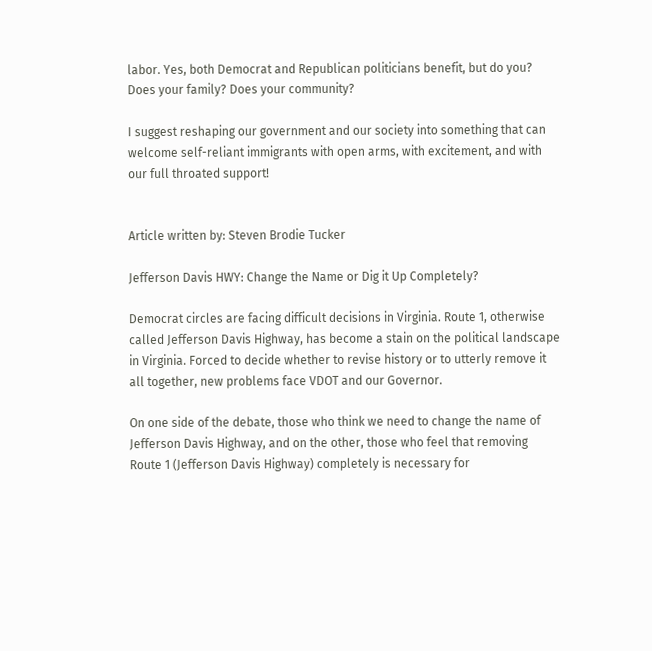labor. Yes, both Democrat and Republican politicians benefit, but do you? Does your family? Does your community?

I suggest reshaping our government and our society into something that can welcome self-reliant immigrants with open arms, with excitement, and with our full throated support!


Article written by: Steven Brodie Tucker

Jefferson Davis HWY: Change the Name or Dig it Up Completely?

Democrat circles are facing difficult decisions in Virginia. Route 1, otherwise called Jefferson Davis Highway, has become a stain on the political landscape in Virginia. Forced to decide whether to revise history or to utterly remove it all together, new problems face VDOT and our Governor.

On one side of the debate, those who think we need to change the name of Jefferson Davis Highway, and on the other, those who feel that removing Route 1 (Jefferson Davis Highway) completely is necessary for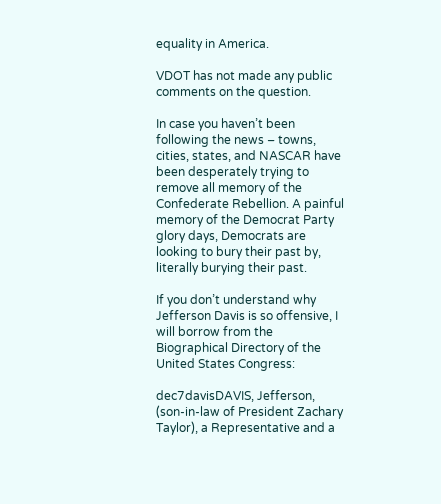equality in America.

VDOT has not made any public comments on the question.

In case you haven’t been following the news – towns, cities, states, and NASCAR have been desperately trying to remove all memory of the Confederate Rebellion. A painful memory of the Democrat Party glory days, Democrats are looking to bury their past by, literally burying their past.

If you don’t understand why Jefferson Davis is so offensive, I will borrow from the Biographical Directory of the United States Congress:

dec7davisDAVIS, Jefferson, (son-in-law of President Zachary Taylor), a Representative and a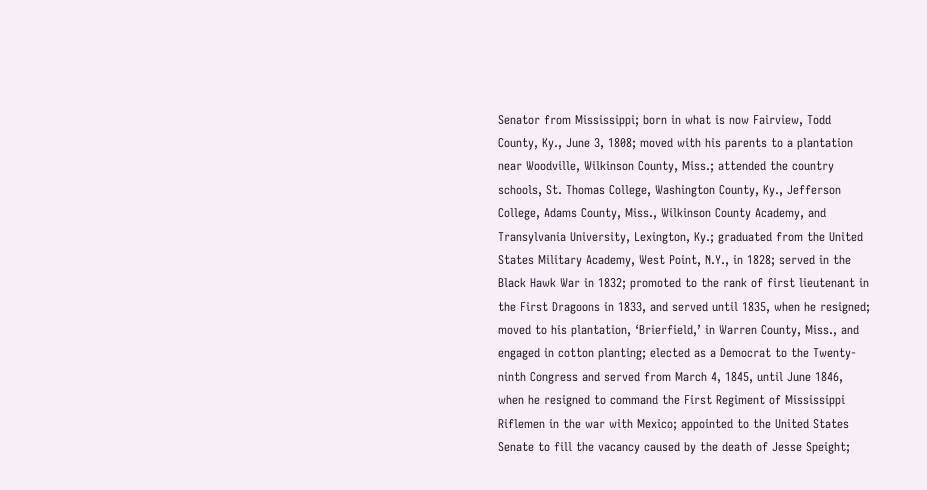Senator from Mississippi; born in what is now Fairview, Todd County, Ky., June 3, 1808; moved with his parents to a plantation near Woodville, Wilkinson County, Miss.; attended the country schools, St. Thomas College, Washington County, Ky., Jefferson College, Adams County, Miss., Wilkinson County Academy, and Transylvania University, Lexington, Ky.; graduated from the United States Military Academy, West Point, N.Y., in 1828; served in the Black Hawk War in 1832; promoted to the rank of first lieutenant in the First Dragoons in 1833, and served until 1835, when he resigned; moved to his plantation, ‘Brierfield,’ in Warren County, Miss., and engaged in cotton planting; elected as a Democrat to the Twenty-ninth Congress and served from March 4, 1845, until June 1846, when he resigned to command the First Regiment of Mississippi Riflemen in the war with Mexico; appointed to the United States Senate to fill the vacancy caused by the death of Jesse Speight;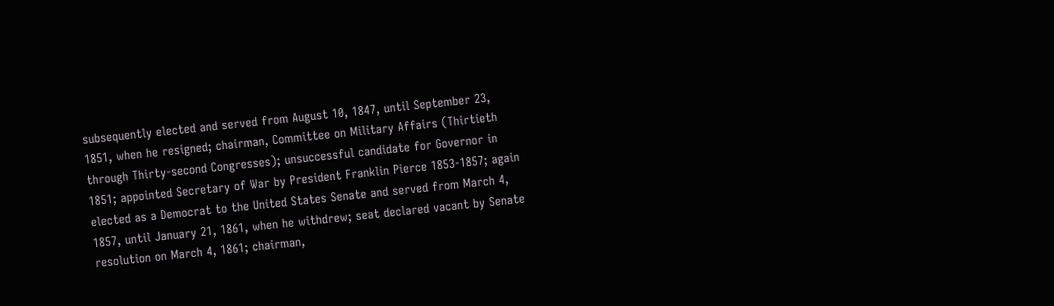subsequently elected and served from August 10, 1847, until September 23, 1851, when he resigned; chairman, Committee on Military Affairs (Thirtieth through Thirty-second Congresses); unsuccessful candidate for Governor in 1851; appointed Secretary of War by President Franklin Pierce 1853-1857; again elected as a Democrat to the United States Senate and served from March 4, 1857, until January 21, 1861, when he withdrew; seat declared vacant by Senate resolution on March 4, 1861; chairman,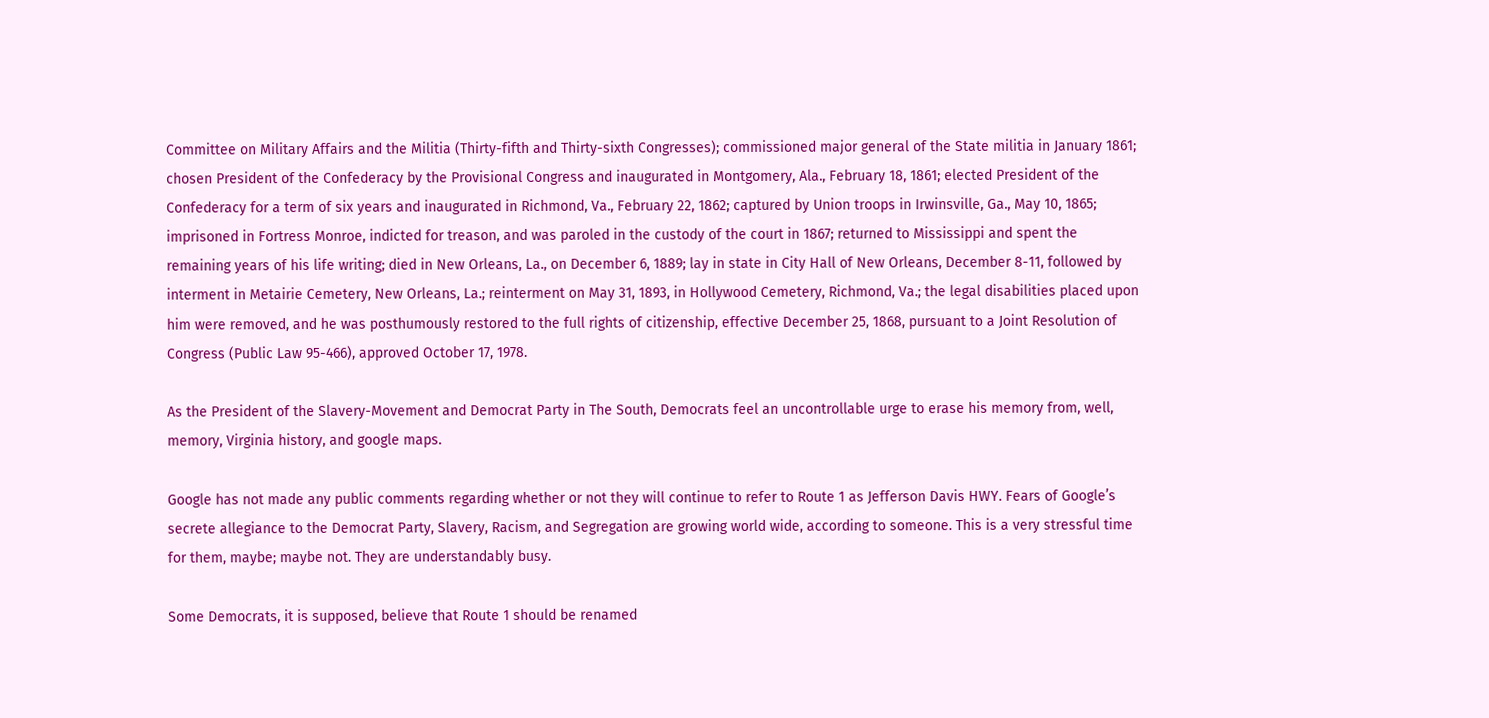Committee on Military Affairs and the Militia (Thirty-fifth and Thirty-sixth Congresses); commissioned major general of the State militia in January 1861; chosen President of the Confederacy by the Provisional Congress and inaugurated in Montgomery, Ala., February 18, 1861; elected President of the Confederacy for a term of six years and inaugurated in Richmond, Va., February 22, 1862; captured by Union troops in Irwinsville, Ga., May 10, 1865; imprisoned in Fortress Monroe, indicted for treason, and was paroled in the custody of the court in 1867; returned to Mississippi and spent the remaining years of his life writing; died in New Orleans, La., on December 6, 1889; lay in state in City Hall of New Orleans, December 8-11, followed by interment in Metairie Cemetery, New Orleans, La.; reinterment on May 31, 1893, in Hollywood Cemetery, Richmond, Va.; the legal disabilities placed upon him were removed, and he was posthumously restored to the full rights of citizenship, effective December 25, 1868, pursuant to a Joint Resolution of Congress (Public Law 95-466), approved October 17, 1978.

As the President of the Slavery-Movement and Democrat Party in The South, Democrats feel an uncontrollable urge to erase his memory from, well, memory, Virginia history, and google maps.

Google has not made any public comments regarding whether or not they will continue to refer to Route 1 as Jefferson Davis HWY. Fears of Google’s secrete allegiance to the Democrat Party, Slavery, Racism, and Segregation are growing world wide, according to someone. This is a very stressful time for them, maybe; maybe not. They are understandably busy.

Some Democrats, it is supposed, believe that Route 1 should be renamed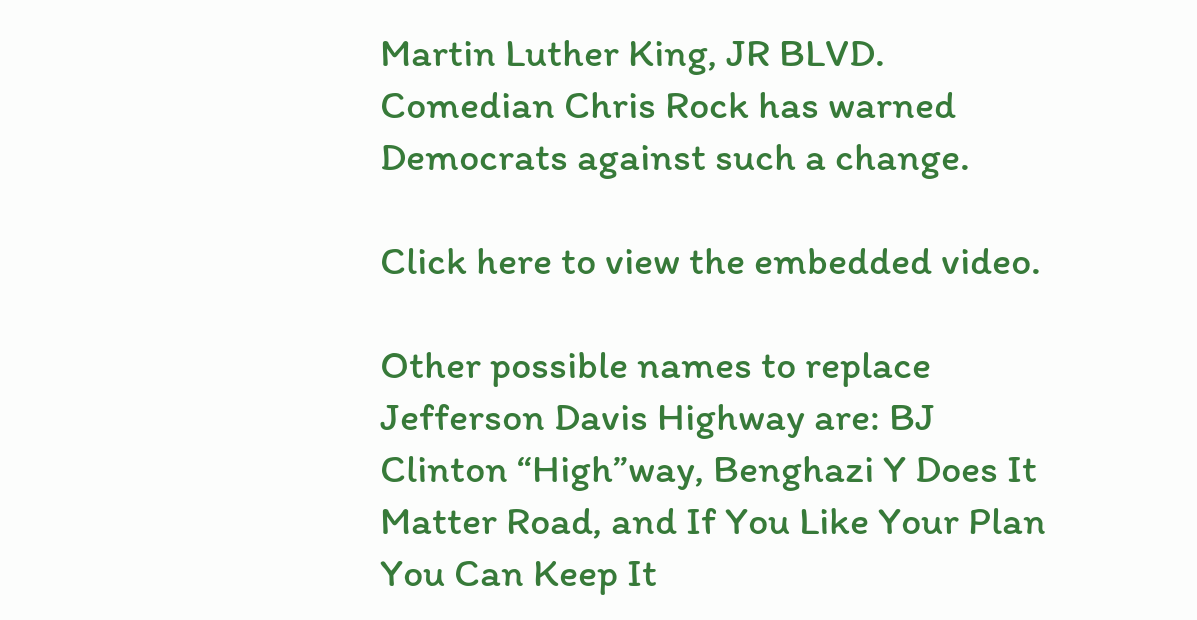Martin Luther King, JR BLVD. Comedian Chris Rock has warned Democrats against such a change.

Click here to view the embedded video.

Other possible names to replace Jefferson Davis Highway are: BJ Clinton “High”way, Benghazi Y Does It Matter Road, and If You Like Your Plan You Can Keep It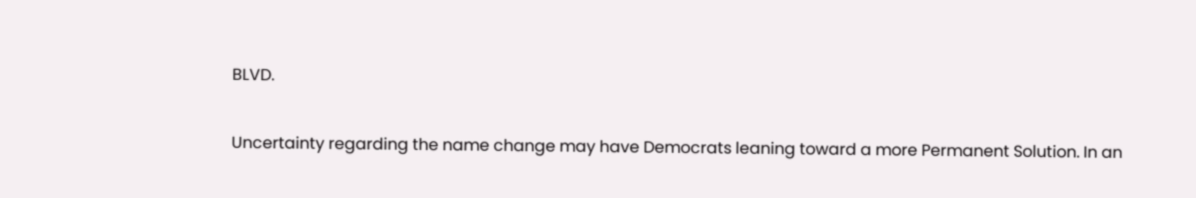BLVD.

Uncertainty regarding the name change may have Democrats leaning toward a more Permanent Solution. In an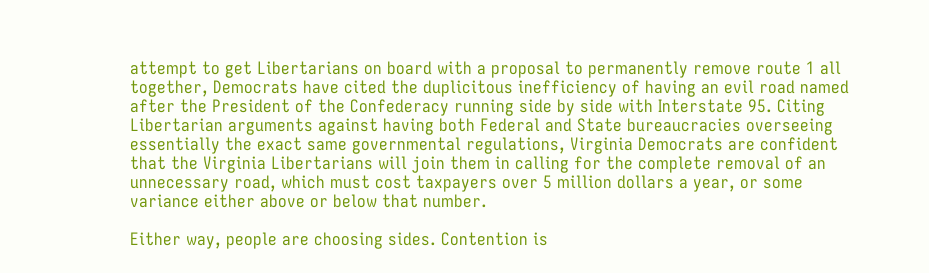attempt to get Libertarians on board with a proposal to permanently remove route 1 all together, Democrats have cited the duplicitous inefficiency of having an evil road named after the President of the Confederacy running side by side with Interstate 95. Citing Libertarian arguments against having both Federal and State bureaucracies overseeing essentially the exact same governmental regulations, Virginia Democrats are confident that the Virginia Libertarians will join them in calling for the complete removal of an unnecessary road, which must cost taxpayers over 5 million dollars a year, or some variance either above or below that number.

Either way, people are choosing sides. Contention is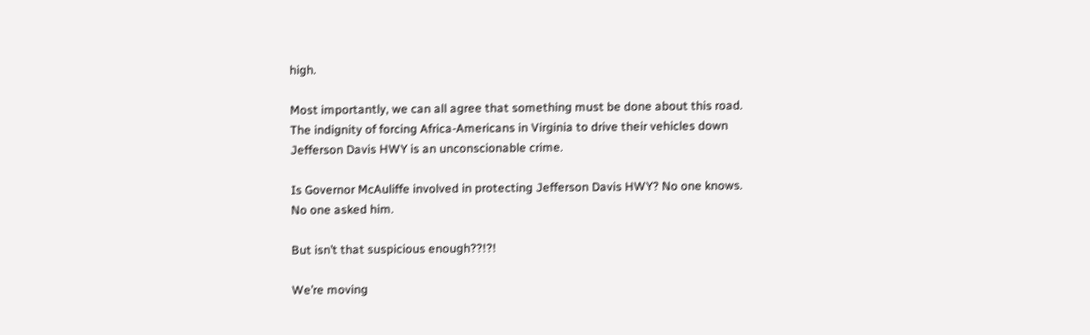high.

Most importantly, we can all agree that something must be done about this road. The indignity of forcing Africa-Americans in Virginia to drive their vehicles down Jefferson Davis HWY is an unconscionable crime.

Is Governor McAuliffe involved in protecting Jefferson Davis HWY? No one knows. No one asked him.

But isn’t that suspicious enough??!?!

We’re moving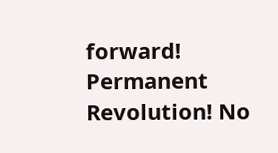forward! Permanent Revolution! No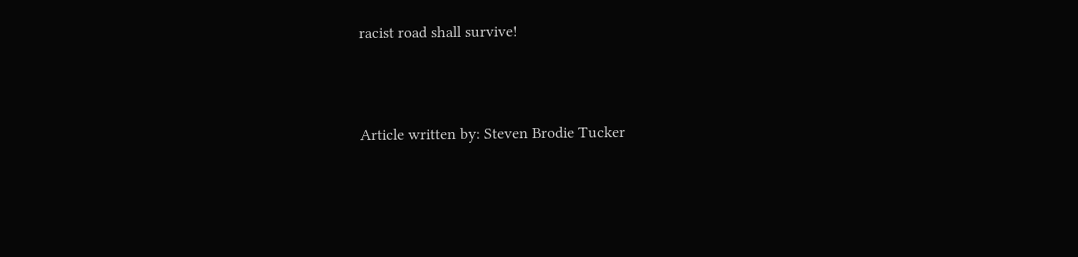racist road shall survive!



Article written by: Steven Brodie Tucker